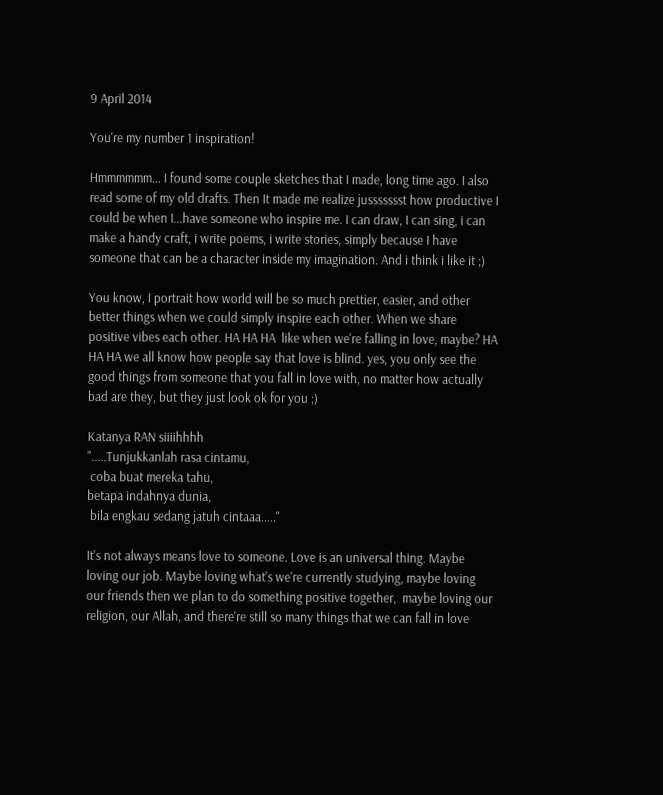9 April 2014

You're my number 1 inspiration!

Hmmmmmm... I found some couple sketches that I made, long time ago. I also read some of my old drafts. Then It made me realize jussssssst how productive I could be when I...have someone who inspire me. I can draw, I can sing, i can make a handy craft, i write poems, i write stories, simply because I have someone that can be a character inside my imagination. And i think i like it ;)

You know, I portrait how world will be so much prettier, easier, and other better things when we could simply inspire each other. When we share positive vibes each other. HA HA HA  like when we're falling in love, maybe? HA HA HA we all know how people say that love is blind. yes, you only see the good things from someone that you fall in love with, no matter how actually bad are they, but they just look ok for you ;)

Katanya RAN siiiihhhh
".....Tunjukkanlah rasa cintamu,
 coba buat mereka tahu,
betapa indahnya dunia,
 bila engkau sedang jatuh cintaaa....."

It's not always means love to someone. Love is an universal thing. Maybe loving our job. Maybe loving what's we're currently studying, maybe loving our friends then we plan to do something positive together,  maybe loving our religion, our Allah, and there're still so many things that we can fall in love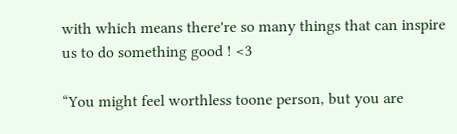with which means there're so many things that can inspire us to do something good ! <3

“You might feel worthless toone person, but you are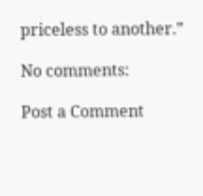priceless to another.”

No comments:

Post a Comment